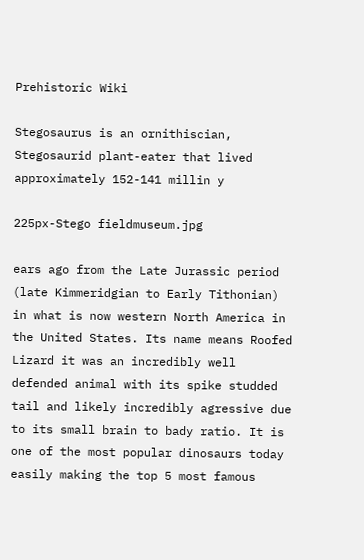Prehistoric Wiki

Stegosaurus is an ornithiscian, Stegosaurid plant-eater that lived approximately 152-141 millin y

225px-Stego fieldmuseum.jpg

ears ago from the Late Jurassic period (late Kimmeridgian to Early Tithonian) in what is now western North America in the United States. Its name means Roofed Lizard it was an incredibly well defended animal with its spike studded tail and likely incredibly agressive due to its small brain to bady ratio. It is one of the most popular dinosaurs today easily making the top 5 most famous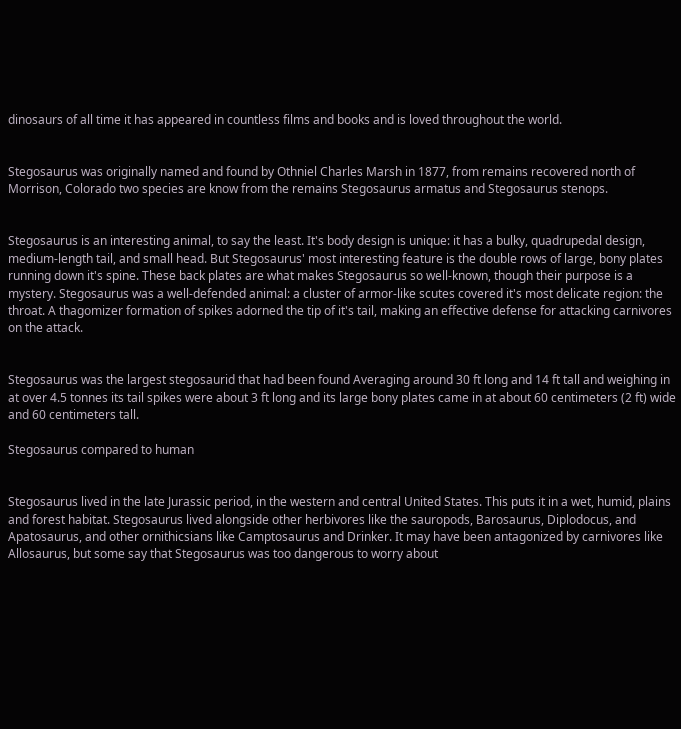dinosaurs of all time it has appeared in countless films and books and is loved throughout the world.


Stegosaurus was originally named and found by Othniel Charles Marsh in 1877, from remains recovered north of Morrison, Colorado two species are know from the remains Stegosaurus armatus and Stegosaurus stenops.


Stegosaurus is an interesting animal, to say the least. It's body design is unique: it has a bulky, quadrupedal design, medium-length tail, and small head. But Stegosaurus' most interesting feature is the double rows of large, bony plates running down it's spine. These back plates are what makes Stegosaurus so well-known, though their purpose is a mystery. Stegosaurus was a well-defended animal: a cluster of armor-like scutes covered it's most delicate region: the throat. A thagomizer formation of spikes adorned the tip of it's tail, making an effective defense for attacking carnivores on the attack.


Stegosaurus was the largest stegosaurid that had been found Averaging around 30 ft long and 14 ft tall and weighing in at over 4.5 tonnes its tail spikes were about 3 ft long and its large bony plates came in at about 60 centimeters (2 ft) wide and 60 centimeters tall.

Stegosaurus compared to human


Stegosaurus lived in the late Jurassic period, in the western and central United States. This puts it in a wet, humid, plains and forest habitat. Stegosaurus lived alongside other herbivores like the sauropods, Barosaurus, Diplodocus, and Apatosaurus, and other ornithicsians like Camptosaurus and Drinker. It may have been antagonized by carnivores like Allosaurus, but some say that Stegosaurus was too dangerous to worry about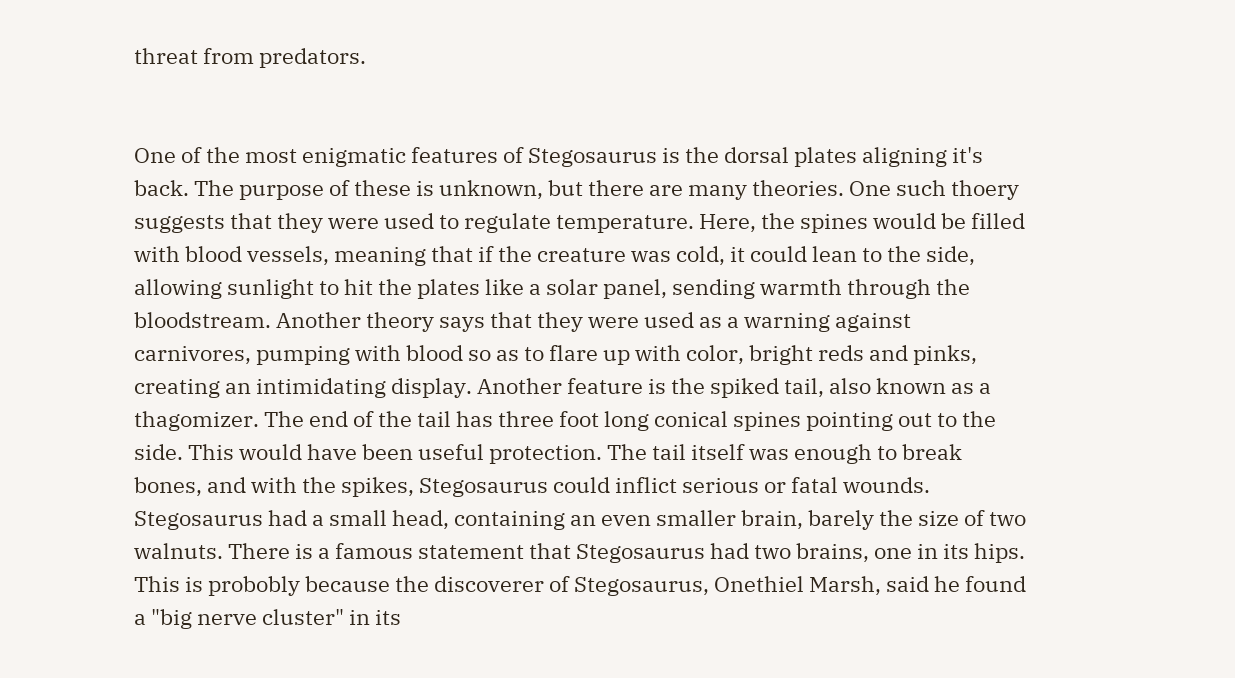threat from predators.


One of the most enigmatic features of Stegosaurus is the dorsal plates aligning it's back. The purpose of these is unknown, but there are many theories. One such thoery suggests that they were used to regulate temperature. Here, the spines would be filled with blood vessels, meaning that if the creature was cold, it could lean to the side, allowing sunlight to hit the plates like a solar panel, sending warmth through the bloodstream. Another theory says that they were used as a warning against carnivores, pumping with blood so as to flare up with color, bright reds and pinks, creating an intimidating display. Another feature is the spiked tail, also known as a thagomizer. The end of the tail has three foot long conical spines pointing out to the side. This would have been useful protection. The tail itself was enough to break bones, and with the spikes, Stegosaurus could inflict serious or fatal wounds. Stegosaurus had a small head, containing an even smaller brain, barely the size of two walnuts. There is a famous statement that Stegosaurus had two brains, one in its hips. This is probobly because the discoverer of Stegosaurus, Onethiel Marsh, said he found a "big nerve cluster" in its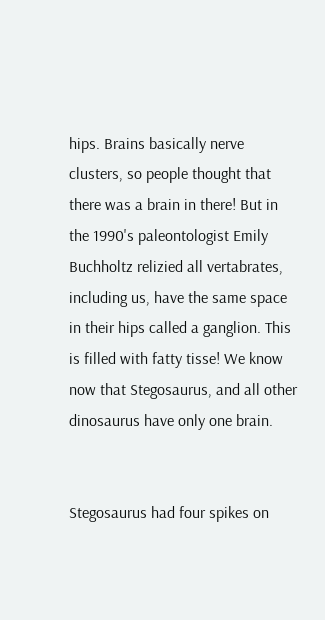hips. Brains basically nerve clusters, so people thought that there was a brain in there! But in the 1990's paleontologist Emily Buchholtz relizied all vertabrates, including us, have the same space in their hips called a ganglion. This is filled with fatty tisse! We know now that Stegosaurus, and all other dinosaurus have only one brain.


Stegosaurus had four spikes on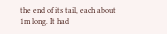the end of its tail, each about 1m long. It had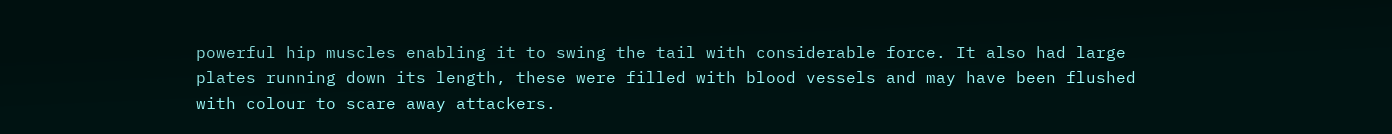powerful hip muscles enabling it to swing the tail with considerable force. It also had large plates running down its length, these were filled with blood vessels and may have been flushed with colour to scare away attackers.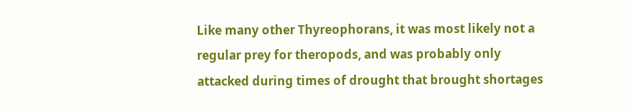Like many other Thyreophorans, it was most likely not a regular prey for theropods, and was probably only attacked during times of drought that brought shortages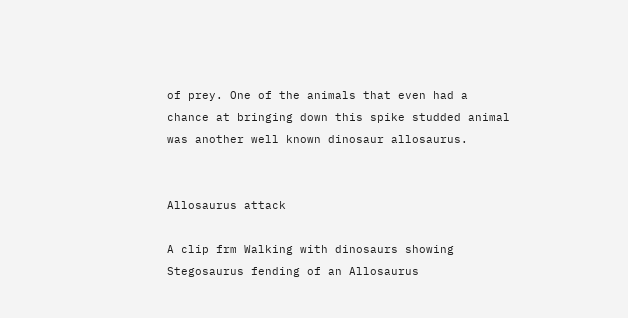of prey. One of the animals that even had a chance at bringing down this spike studded animal was another well known dinosaur allosaurus.


Allosaurus attack

A clip frm Walking with dinosaurs showing Stegosaurus fending of an Allosaurus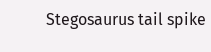Stegosaurus tail spike